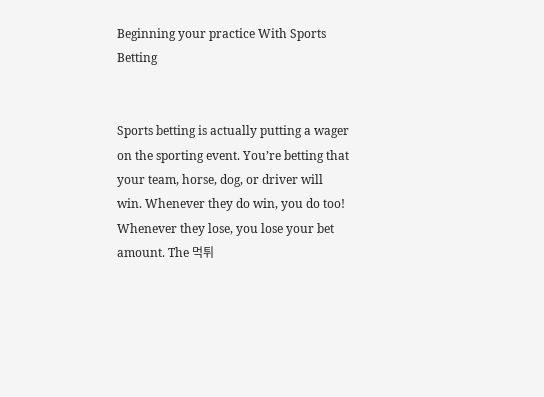Beginning your practice With Sports Betting


Sports betting is actually putting a wager on the sporting event. You’re betting that your team, horse, dog, or driver will win. Whenever they do win, you do too! Whenever they lose, you lose your bet amount. The 먹튀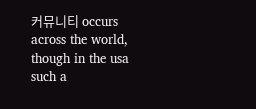커뮤니티 occurs across the world, though in the usa such a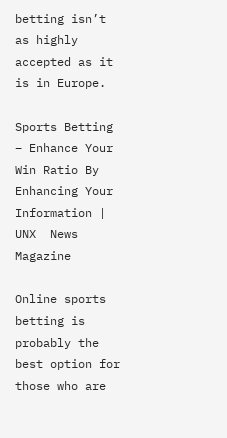betting isn’t as highly accepted as it is in Europe.

Sports Betting – Enhance Your Win Ratio By Enhancing Your Information | UNX  News Magazine

Online sports betting is probably the best option for those who are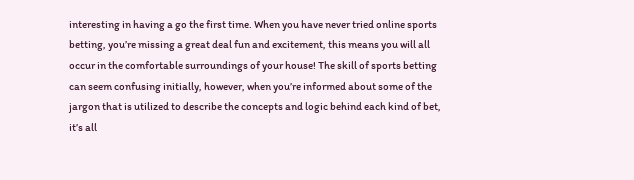interesting in having a go the first time. When you have never tried online sports betting, you’re missing a great deal fun and excitement, this means you will all occur in the comfortable surroundings of your house! The skill of sports betting can seem confusing initially, however, when you’re informed about some of the jargon that is utilized to describe the concepts and logic behind each kind of bet, it’s all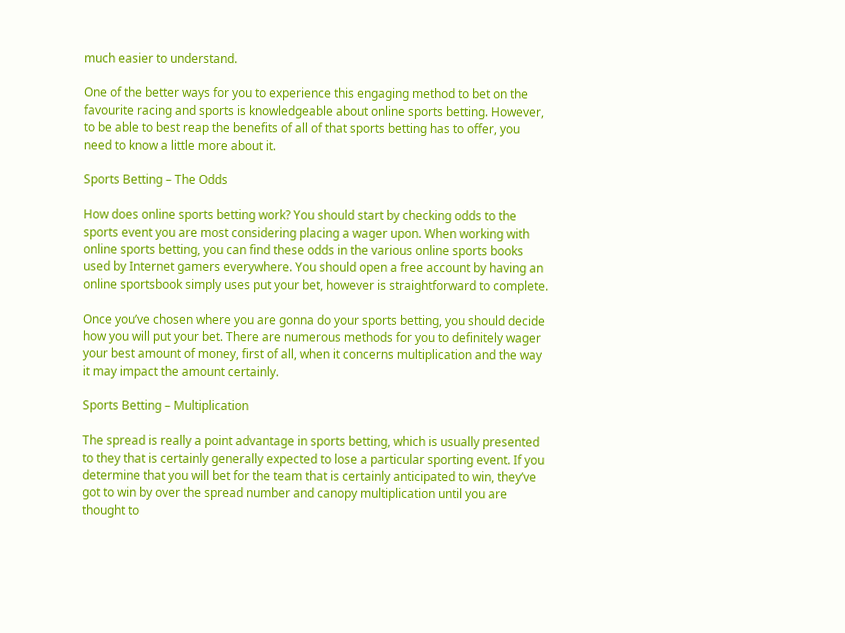much easier to understand.

One of the better ways for you to experience this engaging method to bet on the favourite racing and sports is knowledgeable about online sports betting. However, to be able to best reap the benefits of all of that sports betting has to offer, you need to know a little more about it.

Sports Betting – The Odds

How does online sports betting work? You should start by checking odds to the sports event you are most considering placing a wager upon. When working with online sports betting, you can find these odds in the various online sports books used by Internet gamers everywhere. You should open a free account by having an online sportsbook simply uses put your bet, however is straightforward to complete.

Once you’ve chosen where you are gonna do your sports betting, you should decide how you will put your bet. There are numerous methods for you to definitely wager your best amount of money, first of all, when it concerns multiplication and the way it may impact the amount certainly.

Sports Betting – Multiplication

The spread is really a point advantage in sports betting, which is usually presented to they that is certainly generally expected to lose a particular sporting event. If you determine that you will bet for the team that is certainly anticipated to win, they’ve got to win by over the spread number and canopy multiplication until you are thought to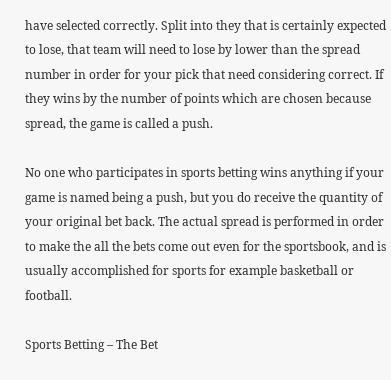have selected correctly. Split into they that is certainly expected to lose, that team will need to lose by lower than the spread number in order for your pick that need considering correct. If they wins by the number of points which are chosen because spread, the game is called a push.

No one who participates in sports betting wins anything if your game is named being a push, but you do receive the quantity of your original bet back. The actual spread is performed in order to make the all the bets come out even for the sportsbook, and is usually accomplished for sports for example basketball or football.

Sports Betting – The Bet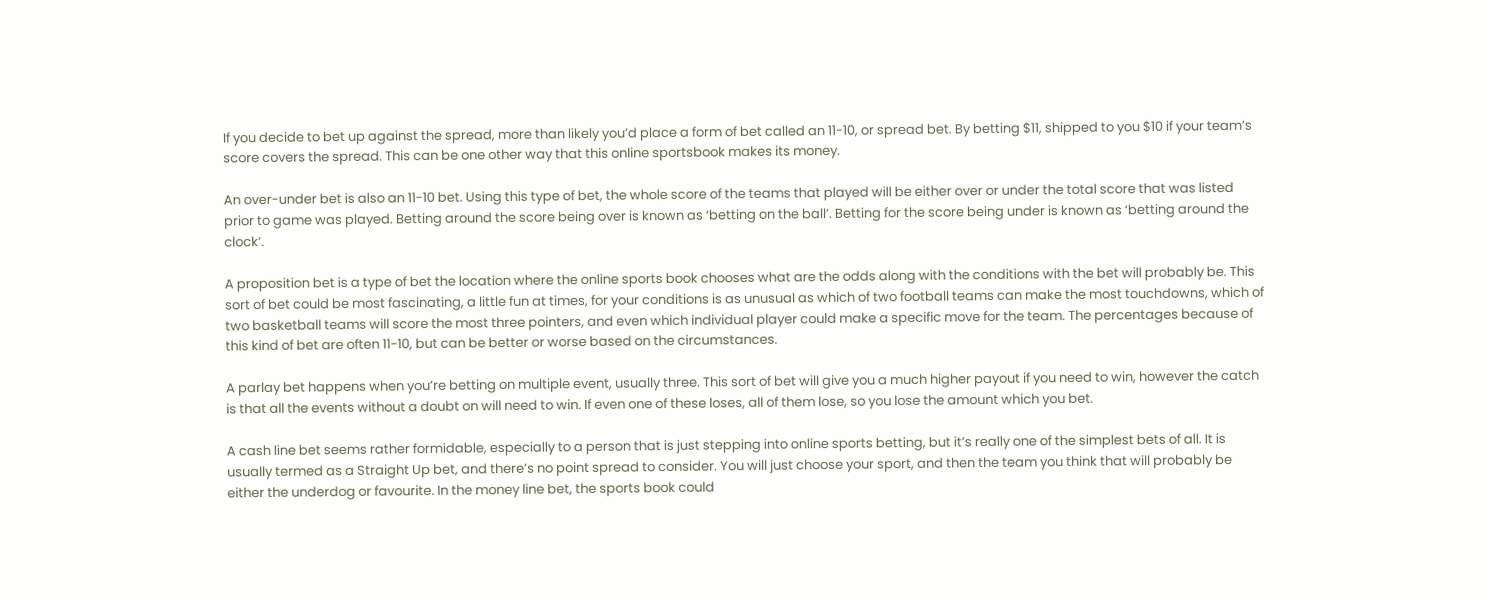If you decide to bet up against the spread, more than likely you’d place a form of bet called an 11-10, or spread bet. By betting $11, shipped to you $10 if your team’s score covers the spread. This can be one other way that this online sportsbook makes its money.

An over-under bet is also an 11-10 bet. Using this type of bet, the whole score of the teams that played will be either over or under the total score that was listed prior to game was played. Betting around the score being over is known as ‘betting on the ball’. Betting for the score being under is known as ‘betting around the clock’.

A proposition bet is a type of bet the location where the online sports book chooses what are the odds along with the conditions with the bet will probably be. This sort of bet could be most fascinating, a little fun at times, for your conditions is as unusual as which of two football teams can make the most touchdowns, which of two basketball teams will score the most three pointers, and even which individual player could make a specific move for the team. The percentages because of this kind of bet are often 11-10, but can be better or worse based on the circumstances.

A parlay bet happens when you’re betting on multiple event, usually three. This sort of bet will give you a much higher payout if you need to win, however the catch is that all the events without a doubt on will need to win. If even one of these loses, all of them lose, so you lose the amount which you bet.

A cash line bet seems rather formidable, especially to a person that is just stepping into online sports betting, but it’s really one of the simplest bets of all. It is usually termed as a Straight Up bet, and there’s no point spread to consider. You will just choose your sport, and then the team you think that will probably be either the underdog or favourite. In the money line bet, the sports book could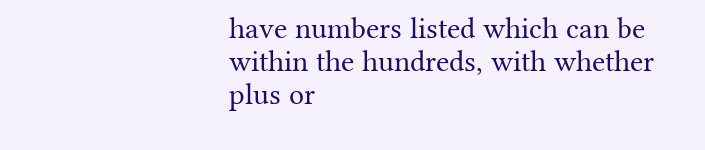have numbers listed which can be within the hundreds, with whether plus or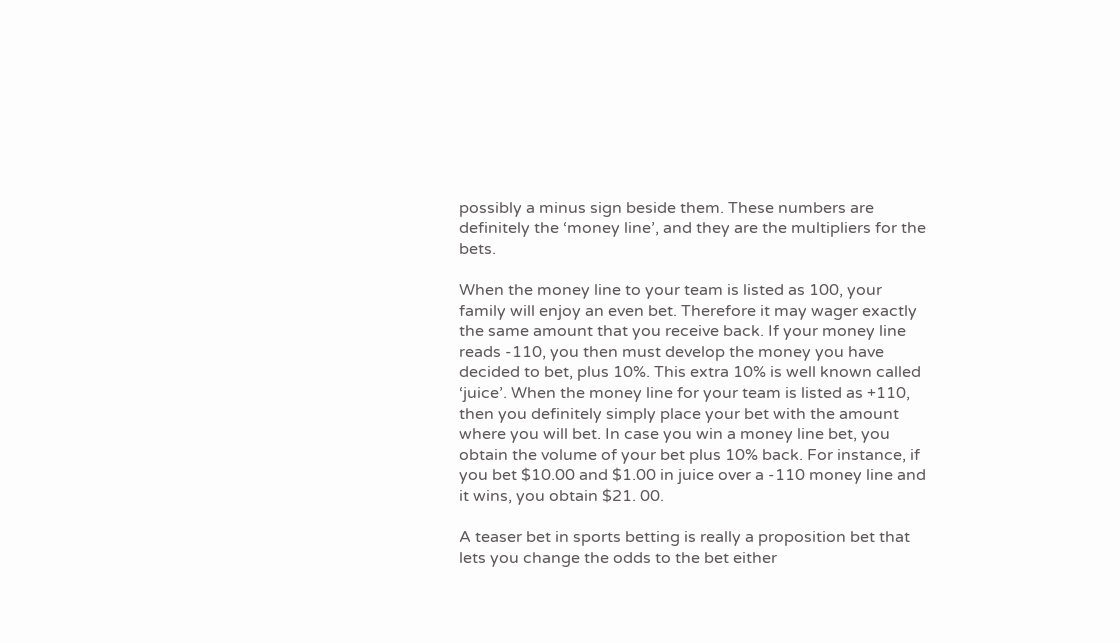possibly a minus sign beside them. These numbers are definitely the ‘money line’, and they are the multipliers for the bets.

When the money line to your team is listed as 100, your family will enjoy an even bet. Therefore it may wager exactly the same amount that you receive back. If your money line reads -110, you then must develop the money you have decided to bet, plus 10%. This extra 10% is well known called ‘juice’. When the money line for your team is listed as +110, then you definitely simply place your bet with the amount where you will bet. In case you win a money line bet, you obtain the volume of your bet plus 10% back. For instance, if you bet $10.00 and $1.00 in juice over a -110 money line and it wins, you obtain $21. 00.

A teaser bet in sports betting is really a proposition bet that lets you change the odds to the bet either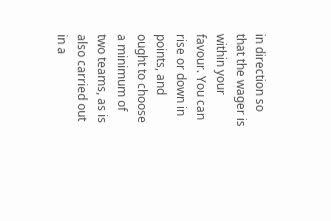in direction so that the wager is within your favour. You can rise or down in points, and ought to choose a minimum of two teams, as is also carried out in a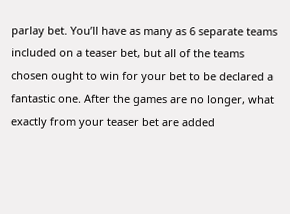parlay bet. You’ll have as many as 6 separate teams included on a teaser bet, but all of the teams chosen ought to win for your bet to be declared a fantastic one. After the games are no longer, what exactly from your teaser bet are added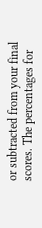or subtracted from your final scores. The percentages for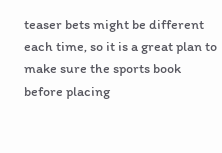teaser bets might be different each time, so it is a great plan to make sure the sports book before placing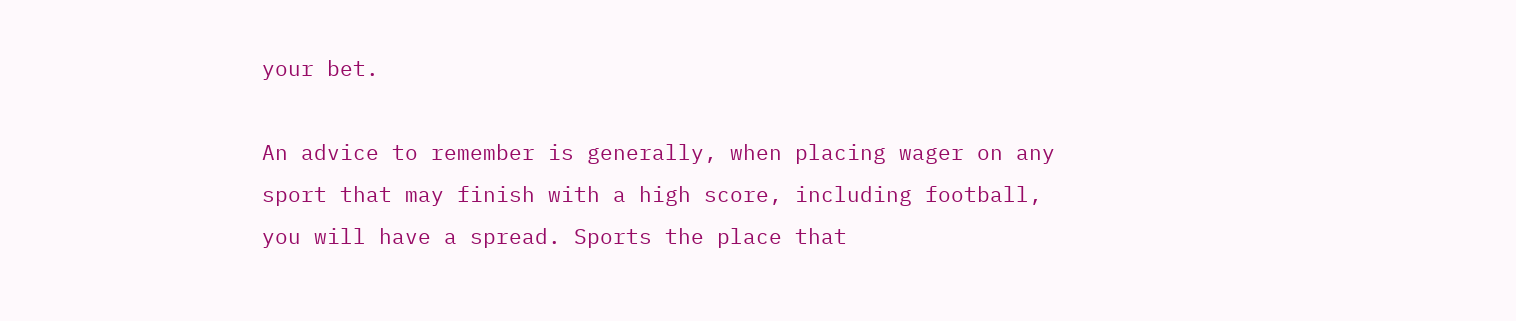your bet.

An advice to remember is generally, when placing wager on any sport that may finish with a high score, including football, you will have a spread. Sports the place that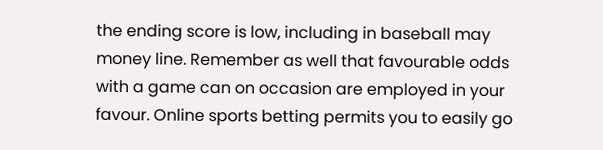the ending score is low, including in baseball may money line. Remember as well that favourable odds with a game can on occasion are employed in your favour. Online sports betting permits you to easily go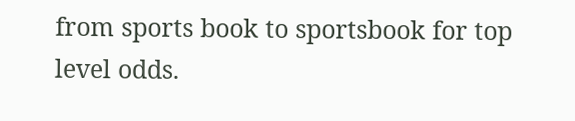from sports book to sportsbook for top level odds.